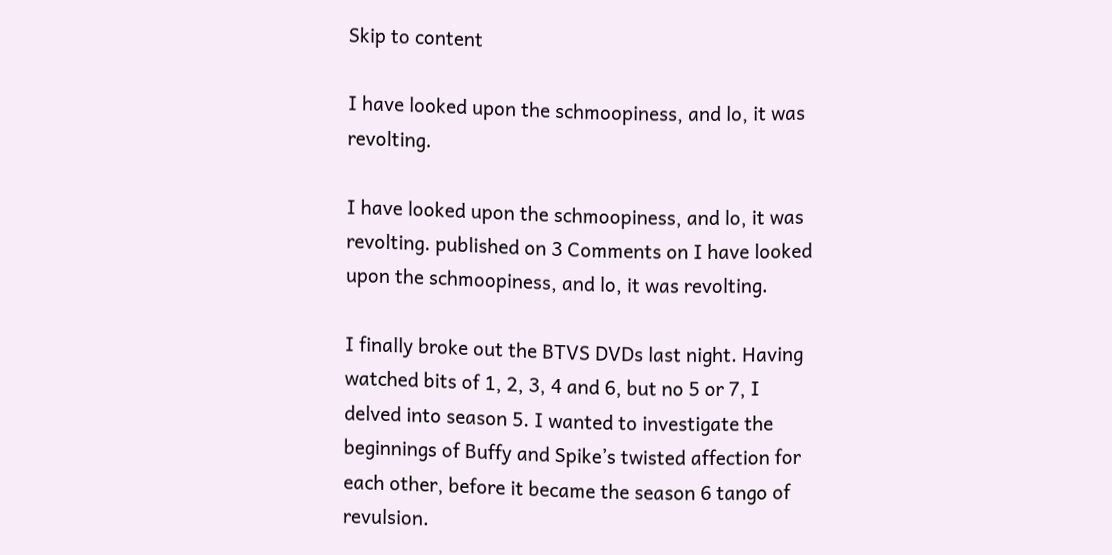Skip to content

I have looked upon the schmoopiness, and lo, it was revolting.

I have looked upon the schmoopiness, and lo, it was revolting. published on 3 Comments on I have looked upon the schmoopiness, and lo, it was revolting.

I finally broke out the BTVS DVDs last night. Having watched bits of 1, 2, 3, 4 and 6, but no 5 or 7, I delved into season 5. I wanted to investigate the beginnings of Buffy and Spike’s twisted affection for each other, before it became the season 6 tango of revulsion.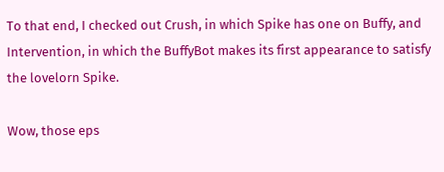To that end, I checked out Crush, in which Spike has one on Buffy, and Intervention, in which the BuffyBot makes its first appearance to satisfy the lovelorn Spike.

Wow, those eps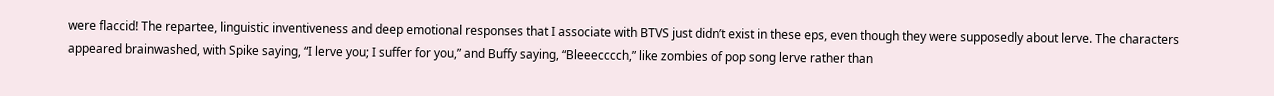were flaccid! The repartee, linguistic inventiveness and deep emotional responses that I associate with BTVS just didn’t exist in these eps, even though they were supposedly about lerve. The characters appeared brainwashed, with Spike saying, “I lerve you; I suffer for you,” and Buffy saying, “Bleeecccch,” like zombies of pop song lerve rather than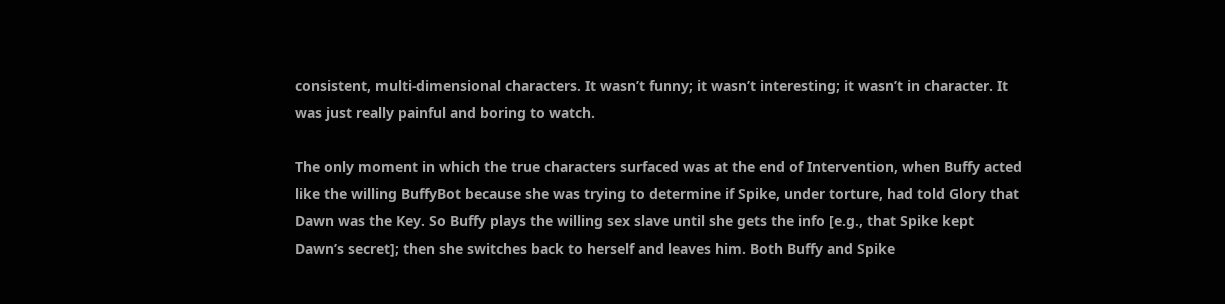consistent, multi-dimensional characters. It wasn’t funny; it wasn’t interesting; it wasn’t in character. It was just really painful and boring to watch.

The only moment in which the true characters surfaced was at the end of Intervention, when Buffy acted like the willing BuffyBot because she was trying to determine if Spike, under torture, had told Glory that Dawn was the Key. So Buffy plays the willing sex slave until she gets the info [e.g., that Spike kept Dawn’s secret]; then she switches back to herself and leaves him. Both Buffy and Spike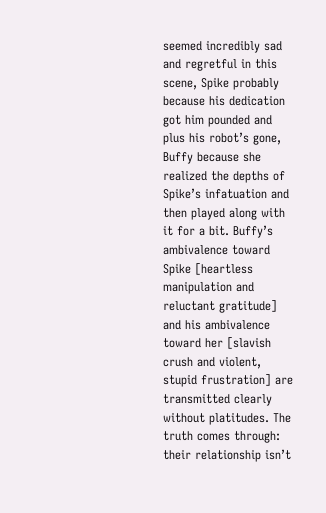seemed incredibly sad and regretful in this scene, Spike probably because his dedication got him pounded and plus his robot’s gone, Buffy because she realized the depths of Spike’s infatuation and then played along with it for a bit. Buffy’s ambivalence toward Spike [heartless manipulation and reluctant gratitude] and his ambivalence toward her [slavish crush and violent, stupid frustration] are transmitted clearly without platitudes. The truth comes through: their relationship isn’t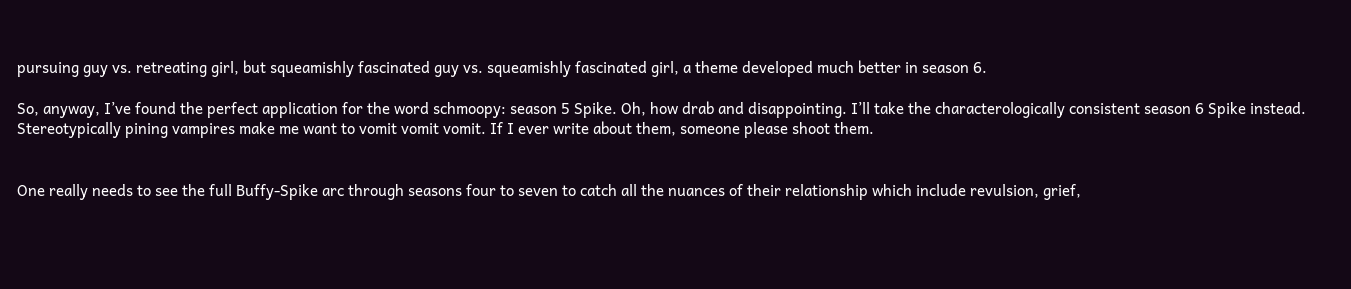pursuing guy vs. retreating girl, but squeamishly fascinated guy vs. squeamishly fascinated girl, a theme developed much better in season 6.

So, anyway, I’ve found the perfect application for the word schmoopy: season 5 Spike. Oh, how drab and disappointing. I’ll take the characterologically consistent season 6 Spike instead. Stereotypically pining vampires make me want to vomit vomit vomit. If I ever write about them, someone please shoot them.


One really needs to see the full Buffy-Spike arc through seasons four to seven to catch all the nuances of their relationship which include revulsion, grief,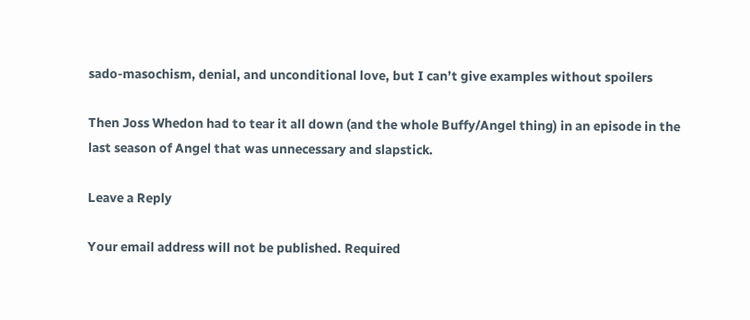sado-masochism, denial, and unconditional love, but I can’t give examples without spoilers

Then Joss Whedon had to tear it all down (and the whole Buffy/Angel thing) in an episode in the last season of Angel that was unnecessary and slapstick.

Leave a Reply

Your email address will not be published. Required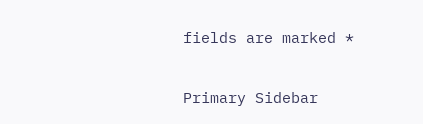fields are marked *

Primary Sidebar